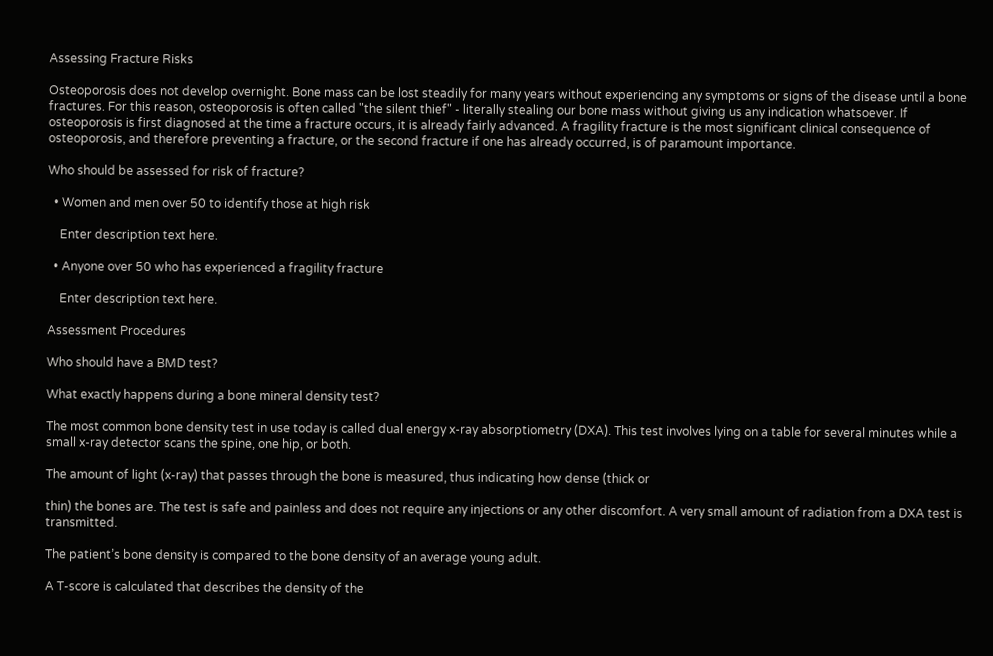Assessing Fracture Risks

Osteoporosis does not develop overnight. Bone mass can be lost steadily for many years without experiencing any symptoms or signs of the disease until a bone fractures. For this reason, osteoporosis is often called "the silent thief" - literally stealing our bone mass without giving us any indication whatsoever. If osteoporosis is first diagnosed at the time a fracture occurs, it is already fairly advanced. A fragility fracture is the most significant clinical consequence of osteoporosis, and therefore preventing a fracture, or the second fracture if one has already occurred, is of paramount importance.

Who should be assessed for risk of fracture?

  • Women and men over 50 to identify those at high risk

    Enter description text here.

  • Anyone over 50 who has experienced a fragility fracture

    Enter description text here.

Assessment Procedures

Who should have a BMD test?

What exactly happens during a bone mineral density test?

The most common bone density test in use today is called dual energy x-ray absorptiometry (DXA). This test involves lying on a table for several minutes while a small x-ray detector scans the spine, one hip, or both.

The amount of light (x-ray) that passes through the bone is measured, thus indicating how dense (thick or

thin) the bones are. The test is safe and painless and does not require any injections or any other discomfort. A very small amount of radiation from a DXA test is transmitted.

The patient’s bone density is compared to the bone density of an average young adult.

A T-score is calculated that describes the density of the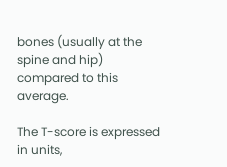bones (usually at the spine and hip) compared to this average.

The T-score is expressed in units,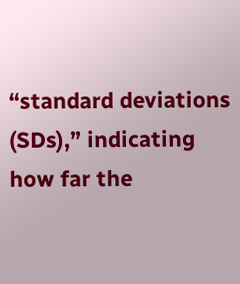“standard deviations (SDs),” indicating how far the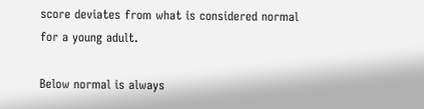score deviates from what is considered normal for a young adult.

Below normal is always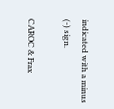indicated with a minus (-) sign.

CAROC & Frax